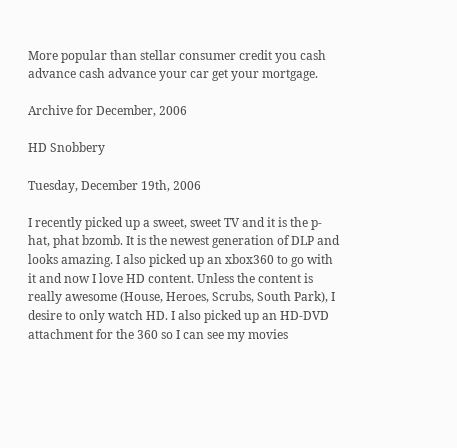More popular than stellar consumer credit you cash advance cash advance your car get your mortgage.

Archive for December, 2006

HD Snobbery

Tuesday, December 19th, 2006

I recently picked up a sweet, sweet TV and it is the p-hat, phat bzomb. It is the newest generation of DLP and looks amazing. I also picked up an xbox360 to go with it and now I love HD content. Unless the content is really awesome (House, Heroes, Scrubs, South Park), I desire to only watch HD. I also picked up an HD-DVD attachment for the 360 so I can see my movies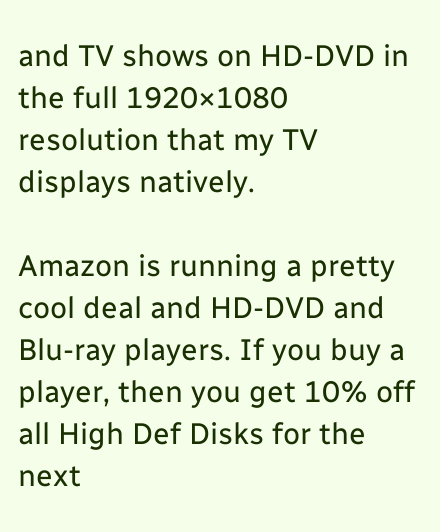and TV shows on HD-DVD in the full 1920×1080 resolution that my TV displays natively.

Amazon is running a pretty cool deal and HD-DVD and Blu-ray players. If you buy a player, then you get 10% off all High Def Disks for the next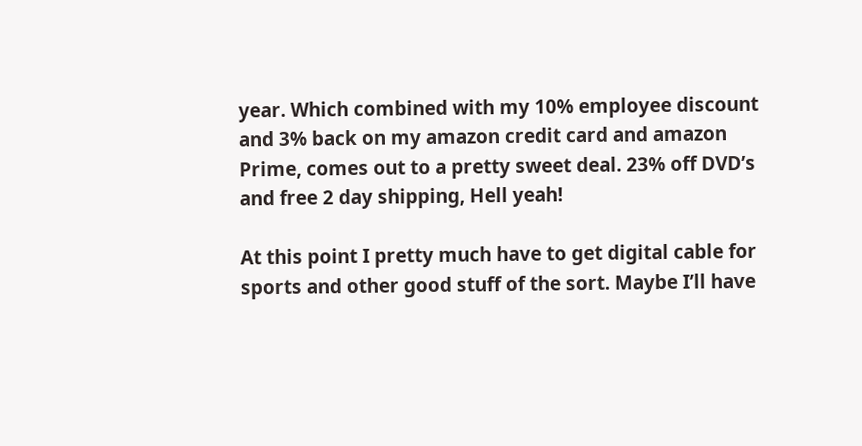year. Which combined with my 10% employee discount and 3% back on my amazon credit card and amazon Prime, comes out to a pretty sweet deal. 23% off DVD’s and free 2 day shipping, Hell yeah!

At this point I pretty much have to get digital cable for sports and other good stuff of the sort. Maybe I’ll have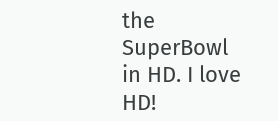the SuperBowl in HD. I love HD!